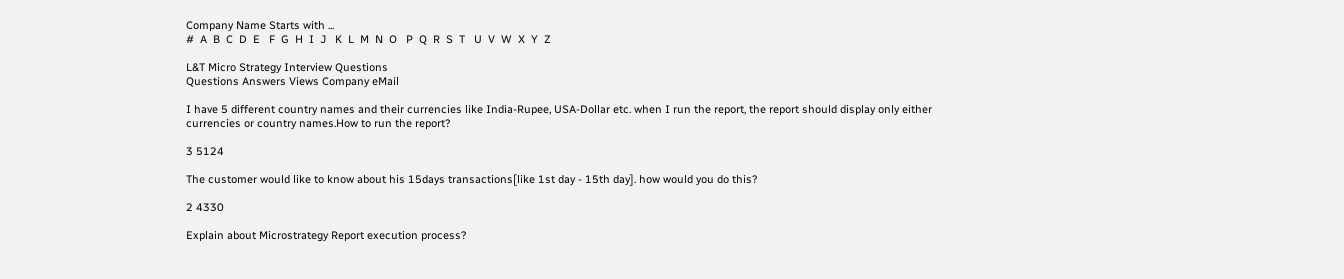Company Name Starts with ...
#  A  B  C  D  E   F  G  H  I  J   K  L  M  N  O   P  Q  R  S  T   U  V  W  X  Y  Z

L&T Micro Strategy Interview Questions
Questions Answers Views Company eMail

I have 5 different country names and their currencies like India-Rupee, USA-Dollar etc. when I run the report, the report should display only either currencies or country names.How to run the report?

3 5124

The customer would like to know about his 15days transactions[like 1st day - 15th day]. how would you do this?

2 4330

Explain about Microstrategy Report execution process?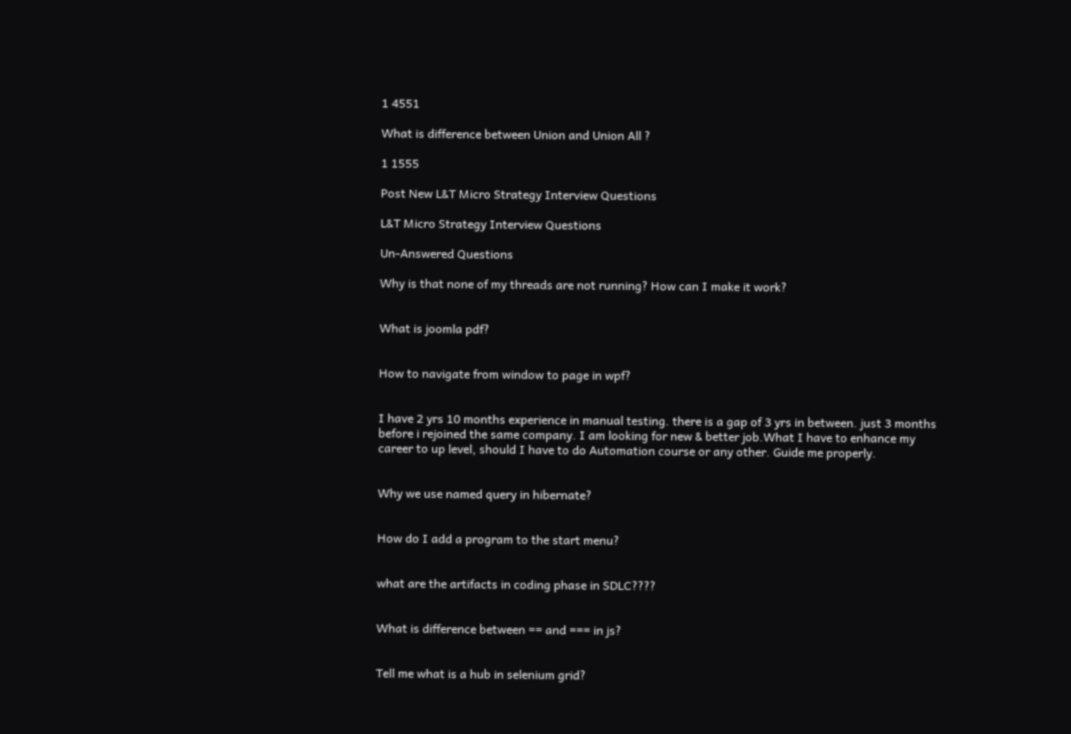1 4551

What is difference between Union and Union All ?

1 1555

Post New L&T Micro Strategy Interview Questions

L&T Micro Strategy Interview Questions

Un-Answered Questions

Why is that none of my threads are not running? How can I make it work?


What is joomla pdf?


How to navigate from window to page in wpf?


I have 2 yrs 10 months experience in manual testing. there is a gap of 3 yrs in between. just 3 months before i rejoined the same company. I am looking for new & better job.What I have to enhance my career to up level, should I have to do Automation course or any other. Guide me properly.


Why we use named query in hibernate?


How do I add a program to the start menu?


what are the artifacts in coding phase in SDLC????


What is difference between == and === in js?


Tell me what is a hub in selenium grid?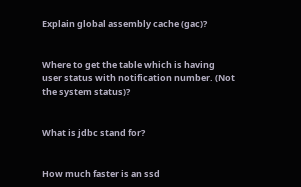Explain global assembly cache (gac)?


Where to get the table which is having user status with notification number. (Not the system status)?


What is jdbc stand for?


How much faster is an ssd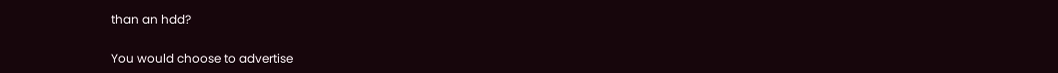than an hdd?


You would choose to advertise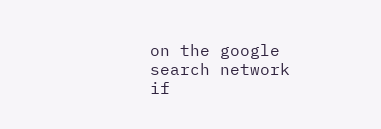on the google search network if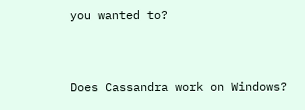you wanted to?


Does Cassandra work on Windows?